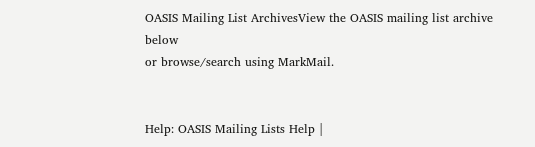OASIS Mailing List ArchivesView the OASIS mailing list archive below
or browse/search using MarkMail.


Help: OASIS Mailing Lists Help |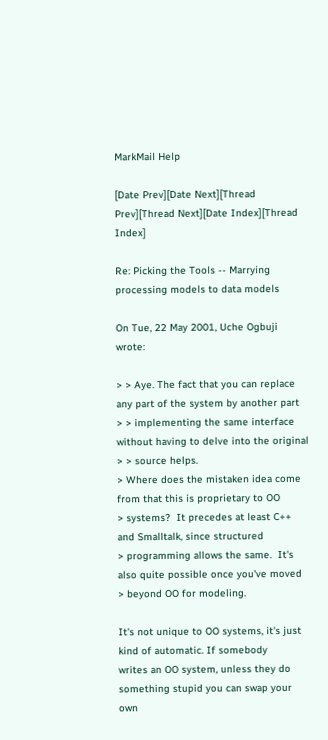MarkMail Help

[Date Prev][Date Next][Thread Prev][Thread Next][Date Index][Thread Index]

Re: Picking the Tools -- Marrying processing models to data models

On Tue, 22 May 2001, Uche Ogbuji wrote:

> > Aye. The fact that you can replace any part of the system by another part
> > implementing the same interface without having to delve into the original
> > source helps.
> Where does the mistaken idea come from that this is proprietary to OO
> systems?  It precedes at least C++ and Smalltalk, since structured
> programming allows the same.  It's also quite possible once you've moved
> beyond OO for modeling.

It's not unique to OO systems, it's just kind of automatic. If somebody
writes an OO system, unless they do something stupid you can swap your own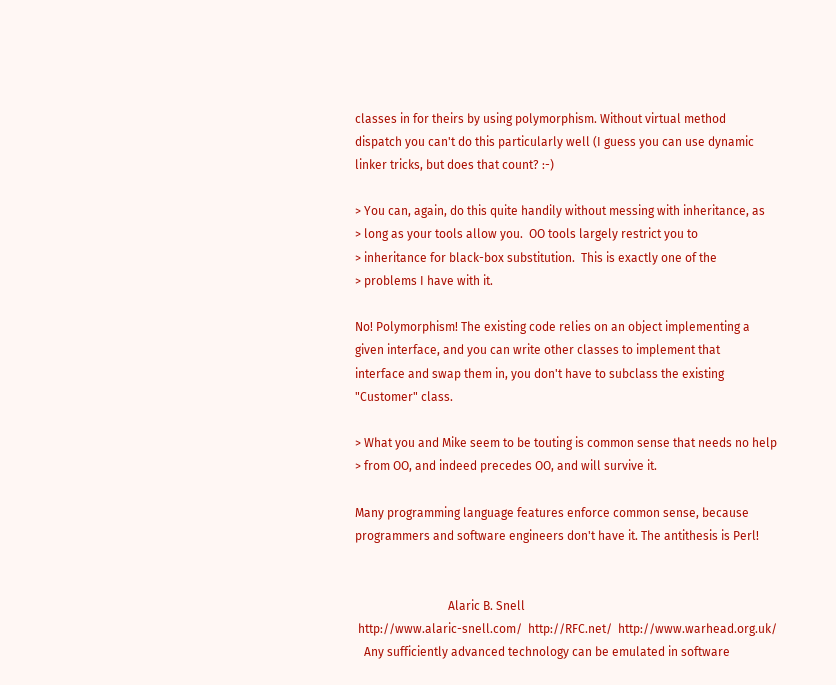classes in for theirs by using polymorphism. Without virtual method
dispatch you can't do this particularly well (I guess you can use dynamic
linker tricks, but does that count? :-)

> You can, again, do this quite handily without messing with inheritance, as
> long as your tools allow you.  OO tools largely restrict you to
> inheritance for black-box substitution.  This is exactly one of the
> problems I have with it.

No! Polymorphism! The existing code relies on an object implementing a
given interface, and you can write other classes to implement that
interface and swap them in, you don't have to subclass the existing
"Customer" class.

> What you and Mike seem to be touting is common sense that needs no help
> from OO, and indeed precedes OO, and will survive it.

Many programming language features enforce common sense, because
programmers and software engineers don't have it. The antithesis is Perl!


                               Alaric B. Snell
 http://www.alaric-snell.com/  http://RFC.net/  http://www.warhead.org.uk/
   Any sufficiently advanced technology can be emulated in software